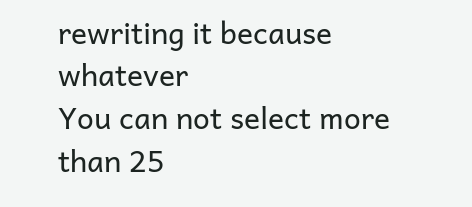rewriting it because whatever
You can not select more than 25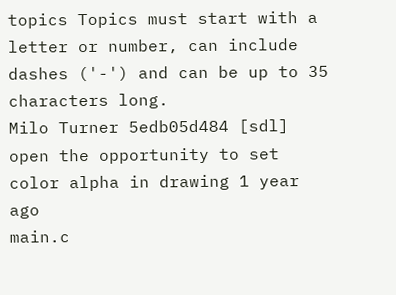topics Topics must start with a letter or number, can include dashes ('-') and can be up to 35 characters long.
Milo Turner 5edb05d484 [sdl] open the opportunity to set color alpha in drawing 1 year ago
main.c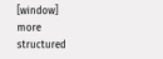[window] more structured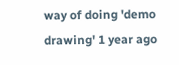way of doing 'demo drawing' 1 year ago